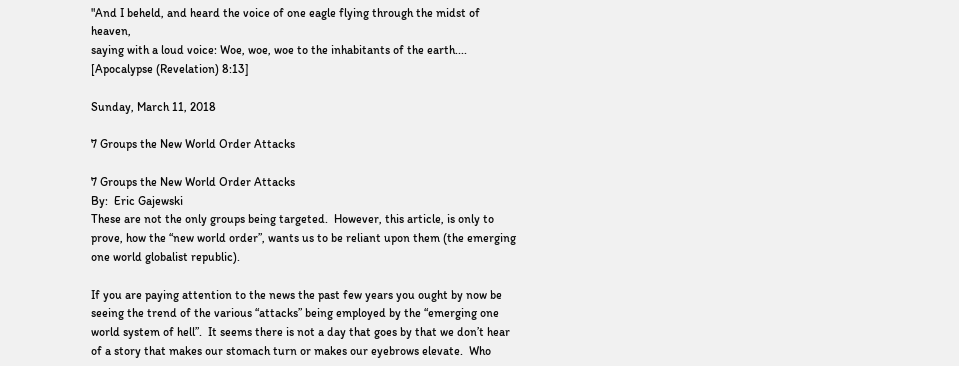"And I beheld, and heard the voice of one eagle flying through the midst of heaven,
saying with a loud voice: Woe, woe, woe to the inhabitants of the earth....
[Apocalypse (Revelation) 8:13]

Sunday, March 11, 2018

7 Groups the New World Order Attacks

7 Groups the New World Order Attacks
By:  Eric Gajewski
These are not the only groups being targeted.  However, this article, is only to prove, how the “new world order”, wants us to be reliant upon them (the emerging one world globalist republic).

If you are paying attention to the news the past few years you ought by now be seeing the trend of the various “attacks” being employed by the “emerging one world system of hell”.  It seems there is not a day that goes by that we don’t hear of a story that makes our stomach turn or makes our eyebrows elevate.  Who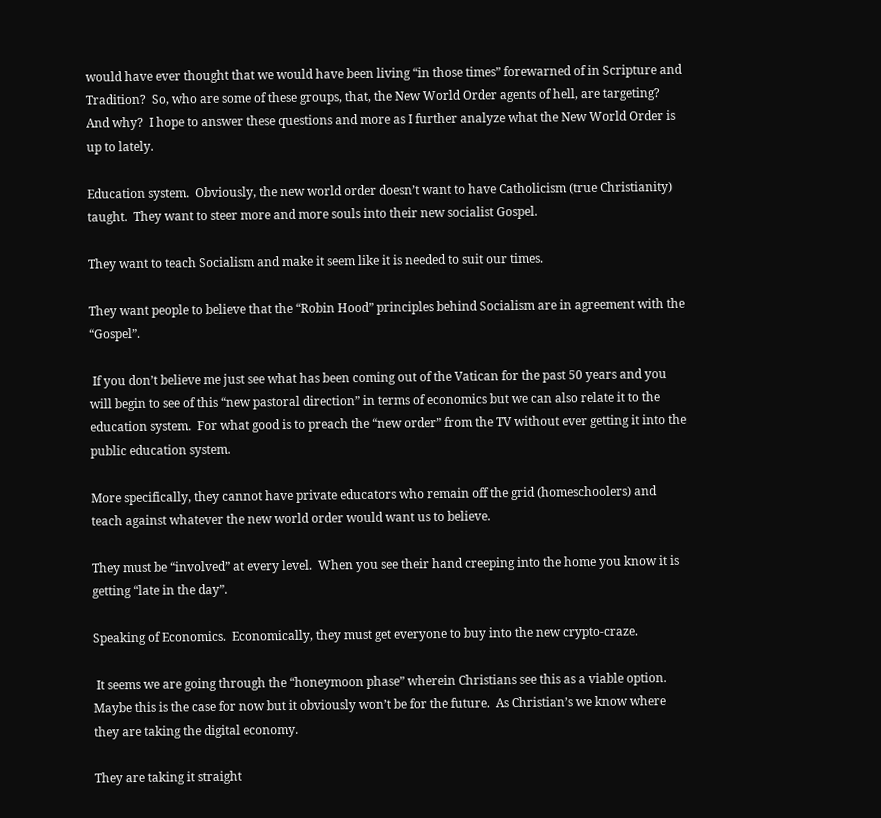would have ever thought that we would have been living “in those times” forewarned of in Scripture and Tradition?  So, who are some of these groups, that, the New World Order agents of hell, are targeting?  And why?  I hope to answer these questions and more as I further analyze what the New World Order is up to lately.

Education system.  Obviously, the new world order doesn’t want to have Catholicism (true Christianity) taught.  They want to steer more and more souls into their new socialist Gospel.

They want to teach Socialism and make it seem like it is needed to suit our times.

They want people to believe that the “Robin Hood” principles behind Socialism are in agreement with the “Gospel”.

 If you don’t believe me just see what has been coming out of the Vatican for the past 50 years and you will begin to see of this “new pastoral direction” in terms of economics but we can also relate it to the education system.  For what good is to preach the “new order” from the TV without ever getting it into the public education system.

More specifically, they cannot have private educators who remain off the grid (homeschoolers) and teach against whatever the new world order would want us to believe.

They must be “involved” at every level.  When you see their hand creeping into the home you know it is getting “late in the day”.

Speaking of Economics.  Economically, they must get everyone to buy into the new crypto-craze.

 It seems we are going through the “honeymoon phase” wherein Christians see this as a viable option.
Maybe this is the case for now but it obviously won’t be for the future.  As Christian’s we know where they are taking the digital economy.

They are taking it straight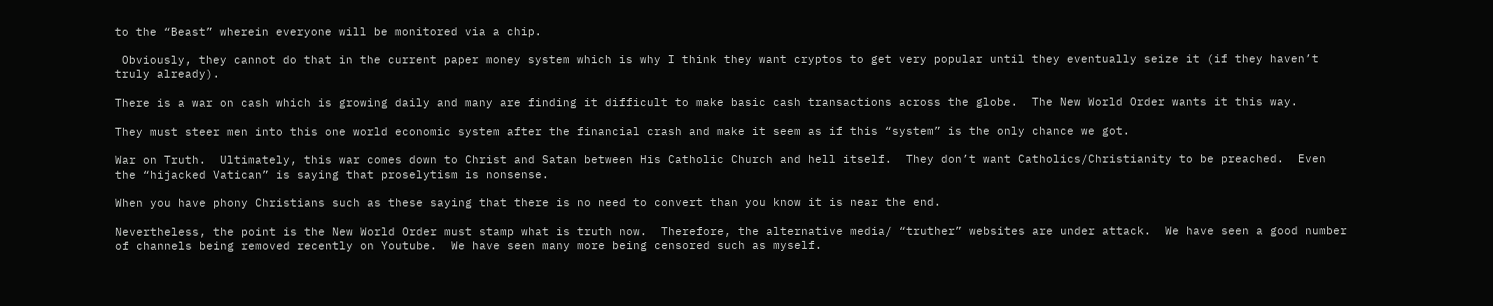to the “Beast” wherein everyone will be monitored via a chip.

 Obviously, they cannot do that in the current paper money system which is why I think they want cryptos to get very popular until they eventually seize it (if they haven’t truly already).

There is a war on cash which is growing daily and many are finding it difficult to make basic cash transactions across the globe.  The New World Order wants it this way.

They must steer men into this one world economic system after the financial crash and make it seem as if this “system” is the only chance we got.

War on Truth.  Ultimately, this war comes down to Christ and Satan between His Catholic Church and hell itself.  They don’t want Catholics/Christianity to be preached.  Even the “hijacked Vatican” is saying that proselytism is nonsense.

When you have phony Christians such as these saying that there is no need to convert than you know it is near the end.

Nevertheless, the point is the New World Order must stamp what is truth now.  Therefore, the alternative media/ “truther” websites are under attack.  We have seen a good number of channels being removed recently on Youtube.  We have seen many more being censored such as myself.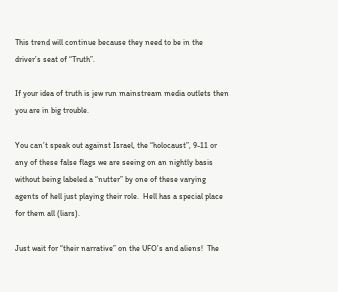This trend will continue because they need to be in the driver’s seat of “Truth”.

If your idea of truth is jew run mainstream media outlets then you are in big trouble.

You can’t speak out against Israel, the “holocaust”, 9-11 or any of these false flags we are seeing on an nightly basis without being labeled a “nutter” by one of these varying agents of hell just playing their role.  Hell has a special place for them all (liars).

Just wait for “their narrative” on the UFO’s and aliens!  The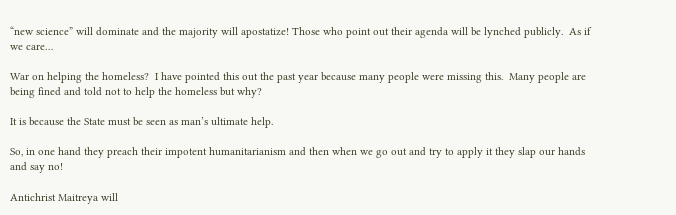“new science” will dominate and the majority will apostatize! Those who point out their agenda will be lynched publicly.  As if we care…

War on helping the homeless?  I have pointed this out the past year because many people were missing this.  Many people are being fined and told not to help the homeless but why?

It is because the State must be seen as man’s ultimate help.

So, in one hand they preach their impotent humanitarianism and then when we go out and try to apply it they slap our hands and say no!

Antichrist Maitreya will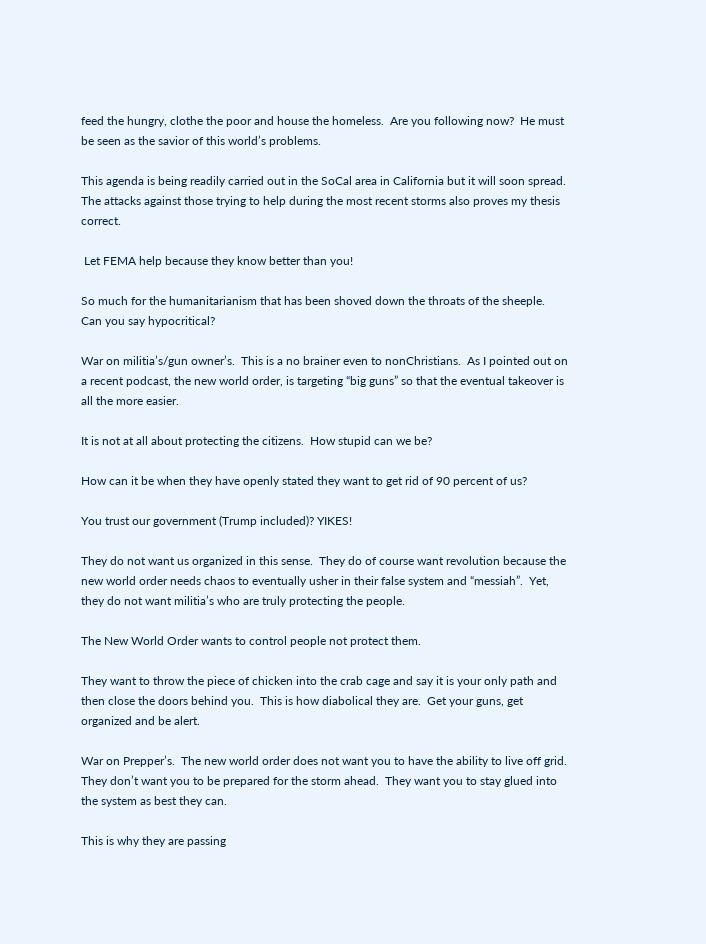feed the hungry, clothe the poor and house the homeless.  Are you following now?  He must be seen as the savior of this world’s problems.

This agenda is being readily carried out in the SoCal area in California but it will soon spread.  The attacks against those trying to help during the most recent storms also proves my thesis correct.

 Let FEMA help because they know better than you!

So much for the humanitarianism that has been shoved down the throats of the sheeple.  Can you say hypocritical?

War on militia’s/gun owner’s.  This is a no brainer even to nonChristians.  As I pointed out on a recent podcast, the new world order, is targeting “big guns” so that the eventual takeover is all the more easier.

It is not at all about protecting the citizens.  How stupid can we be?

How can it be when they have openly stated they want to get rid of 90 percent of us?

You trust our government (Trump included)? YIKES!

They do not want us organized in this sense.  They do of course want revolution because the new world order needs chaos to eventually usher in their false system and “messiah”.  Yet, they do not want militia’s who are truly protecting the people.

The New World Order wants to control people not protect them.

They want to throw the piece of chicken into the crab cage and say it is your only path and then close the doors behind you.  This is how diabolical they are.  Get your guns, get organized and be alert.

War on Prepper’s.  The new world order does not want you to have the ability to live off grid.  They don’t want you to be prepared for the storm ahead.  They want you to stay glued into the system as best they can.

This is why they are passing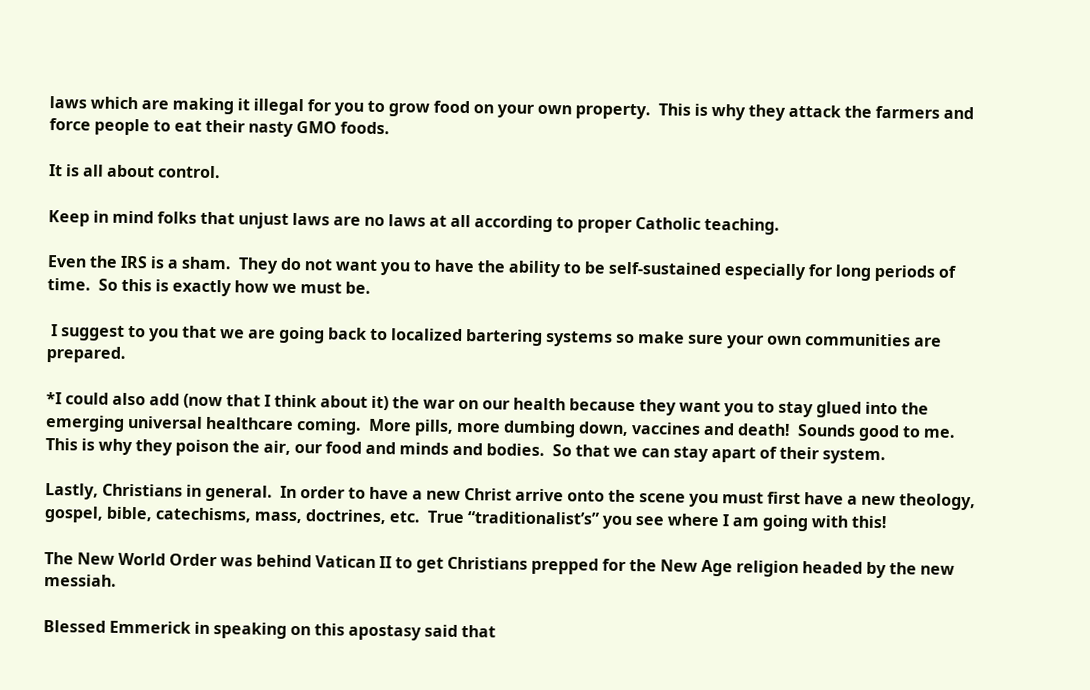laws which are making it illegal for you to grow food on your own property.  This is why they attack the farmers and force people to eat their nasty GMO foods.

It is all about control.

Keep in mind folks that unjust laws are no laws at all according to proper Catholic teaching.

Even the IRS is a sham.  They do not want you to have the ability to be self-sustained especially for long periods of time.  So this is exactly how we must be.

 I suggest to you that we are going back to localized bartering systems so make sure your own communities are prepared.

*I could also add (now that I think about it) the war on our health because they want you to stay glued into the emerging universal healthcare coming.  More pills, more dumbing down, vaccines and death!  Sounds good to me.  This is why they poison the air, our food and minds and bodies.  So that we can stay apart of their system.

Lastly, Christians in general.  In order to have a new Christ arrive onto the scene you must first have a new theology, gospel, bible, catechisms, mass, doctrines, etc.  True “traditionalist’s” you see where I am going with this!

The New World Order was behind Vatican II to get Christians prepped for the New Age religion headed by the new messiah.

Blessed Emmerick in speaking on this apostasy said that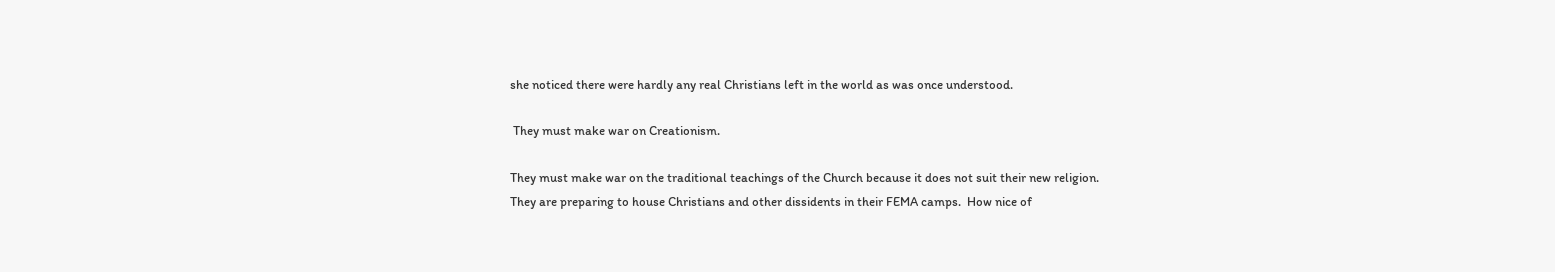she noticed there were hardly any real Christians left in the world as was once understood.

 They must make war on Creationism.

They must make war on the traditional teachings of the Church because it does not suit their new religion.
They are preparing to house Christians and other dissidents in their FEMA camps.  How nice of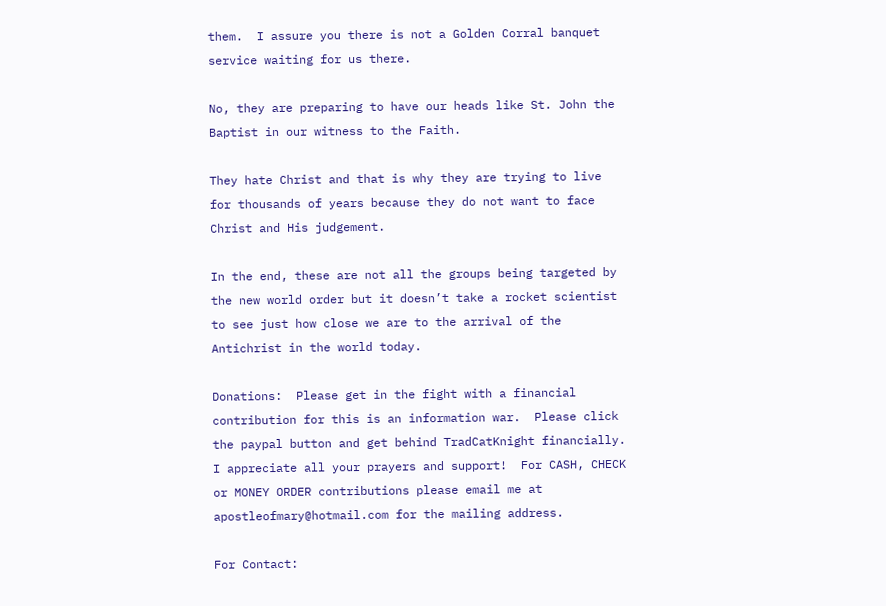them.  I assure you there is not a Golden Corral banquet service waiting for us there.

No, they are preparing to have our heads like St. John the Baptist in our witness to the Faith.

They hate Christ and that is why they are trying to live for thousands of years because they do not want to face Christ and His judgement.

In the end, these are not all the groups being targeted by the new world order but it doesn’t take a rocket scientist to see just how close we are to the arrival of the Antichrist in the world today.

Donations:  Please get in the fight with a financial contribution for this is an information war.  Please click the paypal button and get behind TradCatKnight financially.  I appreciate all your prayers and support!  For CASH, CHECK or MONEY ORDER contributions please email me at apostleofmary@hotmail.com for the mailing address.

For Contact: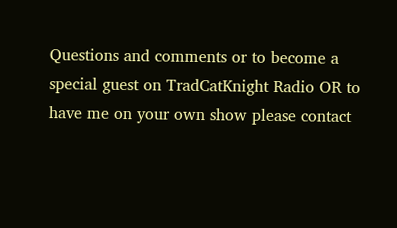Questions and comments or to become a special guest on TradCatKnight Radio OR to have me on your own show please contact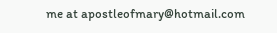me at apostleofmary@hotmail.com